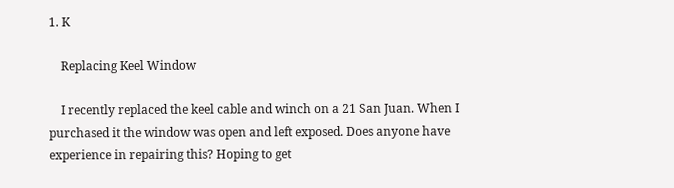1. K

    Replacing Keel Window

    I recently replaced the keel cable and winch on a 21 San Juan. When I purchased it the window was open and left exposed. Does anyone have experience in repairing this? Hoping to get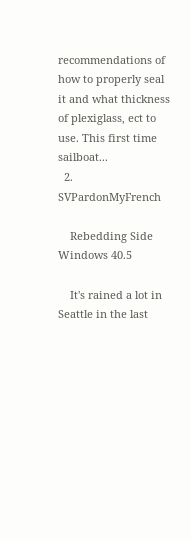recommendations of how to properly seal it and what thickness of plexiglass, ect to use. This first time sailboat...
  2. SVPardonMyFrench

    Rebedding Side Windows 40.5

    It's rained a lot in Seattle in the last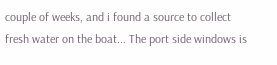couple of weeks, and i found a source to collect fresh water on the boat... The port side windows is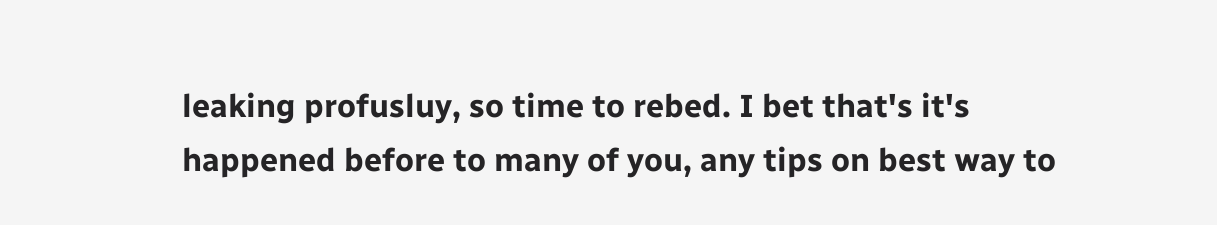leaking profusluy, so time to rebed. I bet that's it's happened before to many of you, any tips on best way to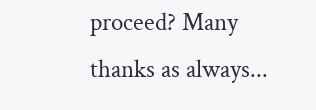proceed? Many thanks as always...